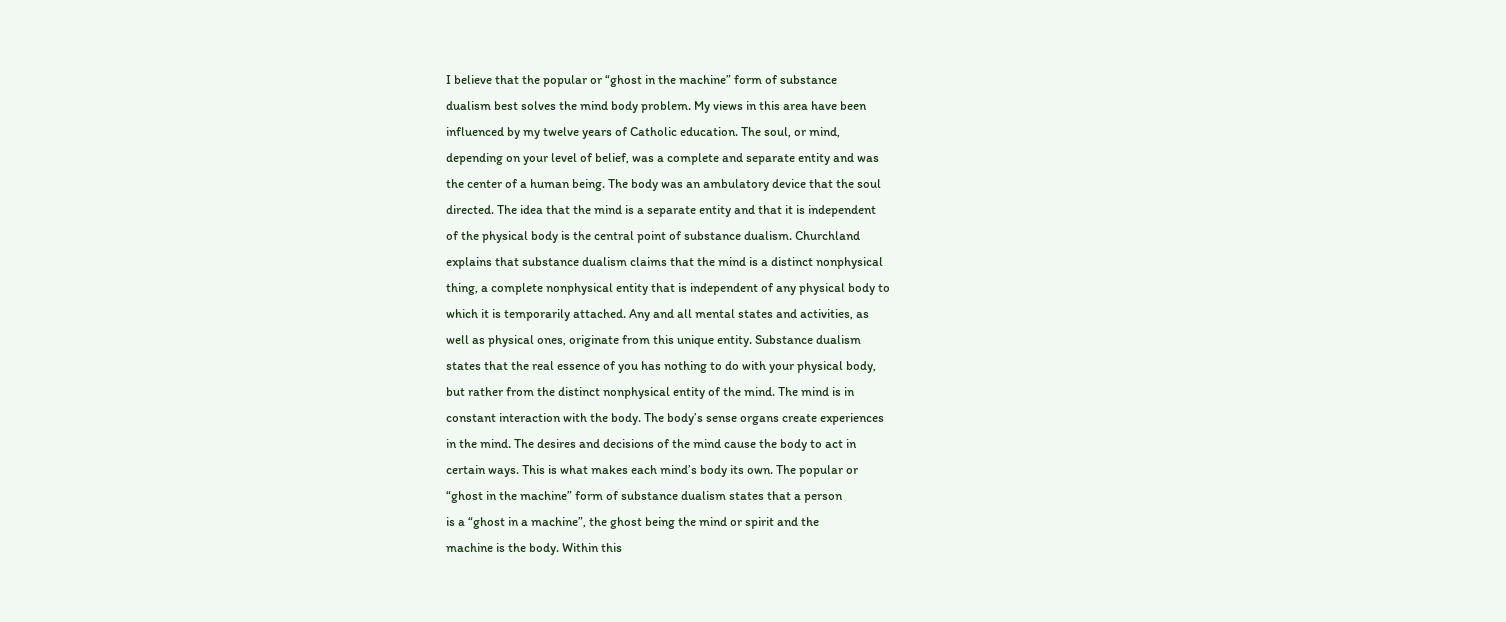I believe that the popular or “ghost in the machine” form of substance
dualism best solves the mind body problem. My views in this area have been
influenced by my twelve years of Catholic education. The soul, or mind,
depending on your level of belief, was a complete and separate entity and was
the center of a human being. The body was an ambulatory device that the soul
directed. The idea that the mind is a separate entity and that it is independent
of the physical body is the central point of substance dualism. Churchland
explains that substance dualism claims that the mind is a distinct nonphysical
thing, a complete nonphysical entity that is independent of any physical body to
which it is temporarily attached. Any and all mental states and activities, as
well as physical ones, originate from this unique entity. Substance dualism
states that the real essence of you has nothing to do with your physical body,
but rather from the distinct nonphysical entity of the mind. The mind is in
constant interaction with the body. The body’s sense organs create experiences
in the mind. The desires and decisions of the mind cause the body to act in
certain ways. This is what makes each mind’s body its own. The popular or
“ghost in the machine” form of substance dualism states that a person
is a “ghost in a machine”, the ghost being the mind or spirit and the
machine is the body. Within this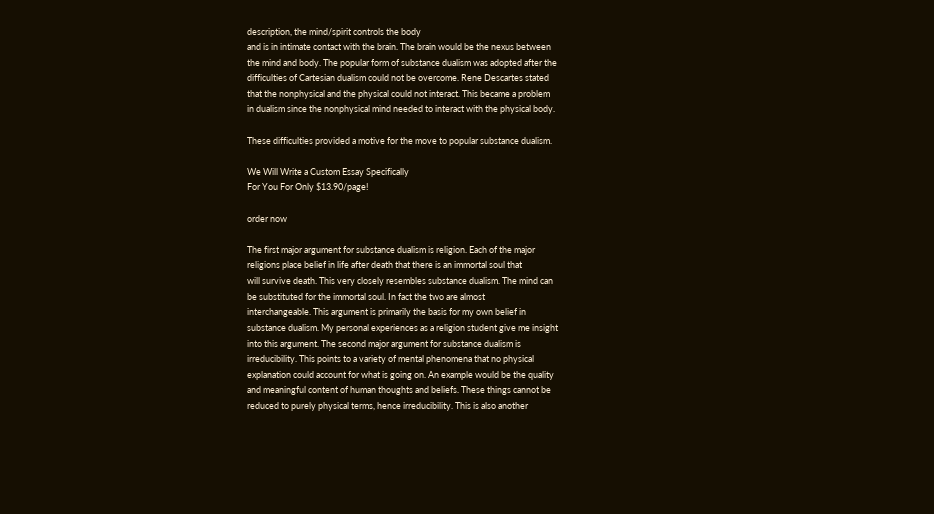description, the mind/spirit controls the body
and is in intimate contact with the brain. The brain would be the nexus between
the mind and body. The popular form of substance dualism was adopted after the
difficulties of Cartesian dualism could not be overcome. Rene Descartes stated
that the nonphysical and the physical could not interact. This became a problem
in dualism since the nonphysical mind needed to interact with the physical body.

These difficulties provided a motive for the move to popular substance dualism.

We Will Write a Custom Essay Specifically
For You For Only $13.90/page!

order now

The first major argument for substance dualism is religion. Each of the major
religions place belief in life after death that there is an immortal soul that
will survive death. This very closely resembles substance dualism. The mind can
be substituted for the immortal soul. In fact the two are almost
interchangeable. This argument is primarily the basis for my own belief in
substance dualism. My personal experiences as a religion student give me insight
into this argument. The second major argument for substance dualism is
irreducibility. This points to a variety of mental phenomena that no physical
explanation could account for what is going on. An example would be the quality
and meaningful content of human thoughts and beliefs. These things cannot be
reduced to purely physical terms, hence irreducibility. This is also another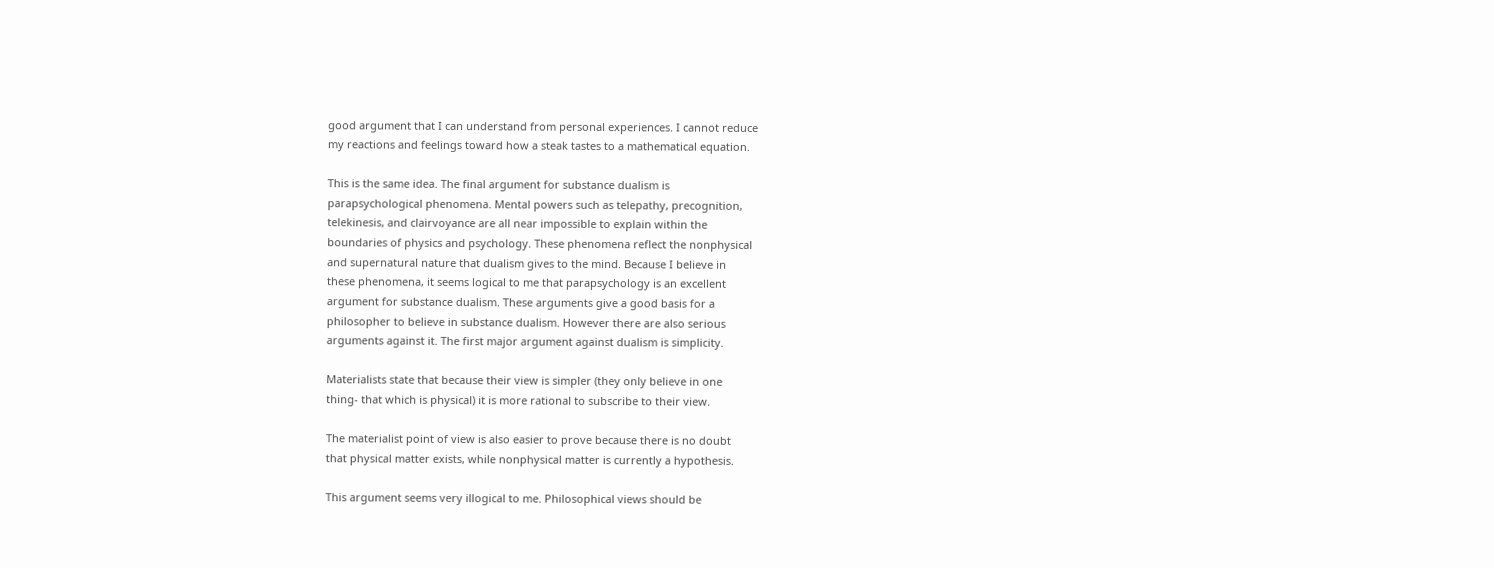good argument that I can understand from personal experiences. I cannot reduce
my reactions and feelings toward how a steak tastes to a mathematical equation.

This is the same idea. The final argument for substance dualism is
parapsychological phenomena. Mental powers such as telepathy, precognition,
telekinesis, and clairvoyance are all near impossible to explain within the
boundaries of physics and psychology. These phenomena reflect the nonphysical
and supernatural nature that dualism gives to the mind. Because I believe in
these phenomena, it seems logical to me that parapsychology is an excellent
argument for substance dualism. These arguments give a good basis for a
philosopher to believe in substance dualism. However there are also serious
arguments against it. The first major argument against dualism is simplicity.

Materialists state that because their view is simpler (they only believe in one
thing- that which is physical) it is more rational to subscribe to their view.

The materialist point of view is also easier to prove because there is no doubt
that physical matter exists, while nonphysical matter is currently a hypothesis.

This argument seems very illogical to me. Philosophical views should be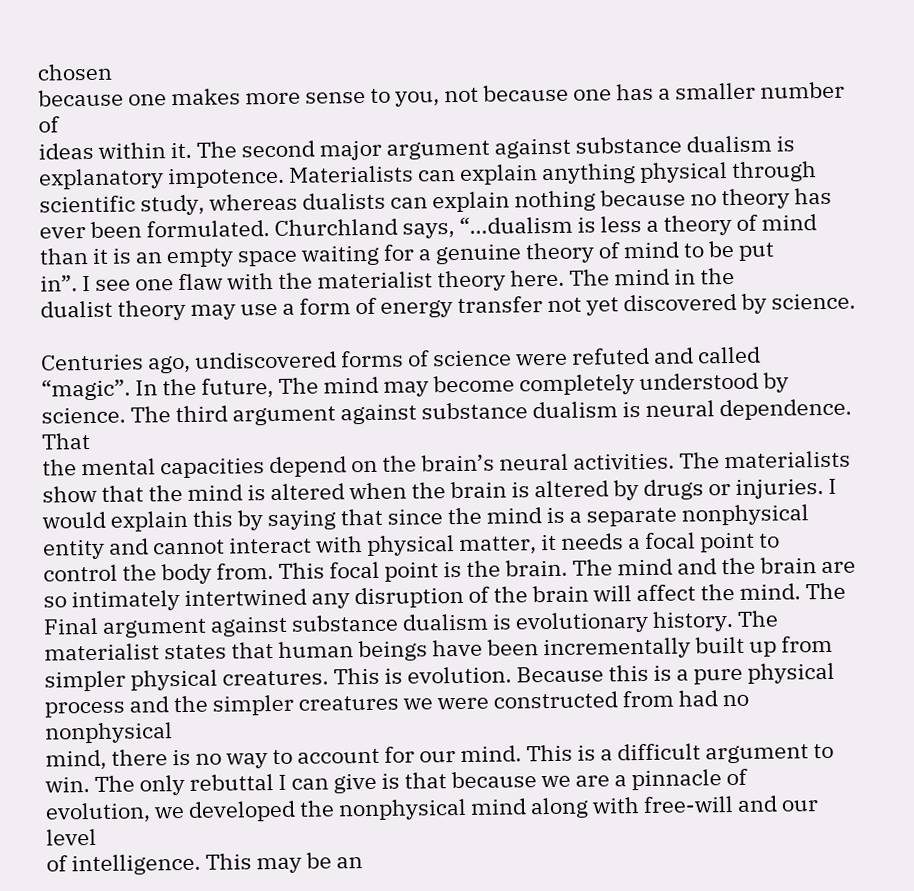chosen
because one makes more sense to you, not because one has a smaller number of
ideas within it. The second major argument against substance dualism is
explanatory impotence. Materialists can explain anything physical through
scientific study, whereas dualists can explain nothing because no theory has
ever been formulated. Churchland says, “…dualism is less a theory of mind
than it is an empty space waiting for a genuine theory of mind to be put
in”. I see one flaw with the materialist theory here. The mind in the
dualist theory may use a form of energy transfer not yet discovered by science.

Centuries ago, undiscovered forms of science were refuted and called
“magic”. In the future, The mind may become completely understood by
science. The third argument against substance dualism is neural dependence. That
the mental capacities depend on the brain’s neural activities. The materialists
show that the mind is altered when the brain is altered by drugs or injuries. I
would explain this by saying that since the mind is a separate nonphysical
entity and cannot interact with physical matter, it needs a focal point to
control the body from. This focal point is the brain. The mind and the brain are
so intimately intertwined any disruption of the brain will affect the mind. The
Final argument against substance dualism is evolutionary history. The
materialist states that human beings have been incrementally built up from
simpler physical creatures. This is evolution. Because this is a pure physical
process and the simpler creatures we were constructed from had no nonphysical
mind, there is no way to account for our mind. This is a difficult argument to
win. The only rebuttal I can give is that because we are a pinnacle of
evolution, we developed the nonphysical mind along with free-will and our level
of intelligence. This may be an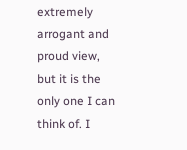extremely arrogant and proud view, but it is the
only one I can think of. I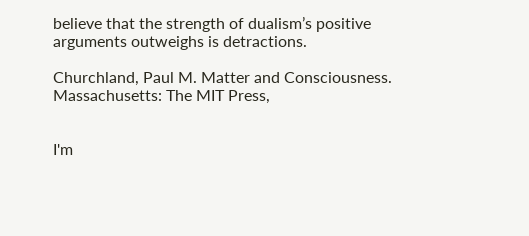believe that the strength of dualism’s positive
arguments outweighs is detractions.

Churchland, Paul M. Matter and Consciousness. Massachusetts: The MIT Press,


I'm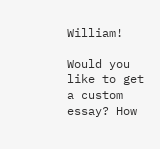William!

Would you like to get a custom essay? How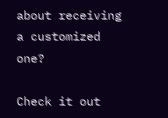about receiving a customized one?

Check it out